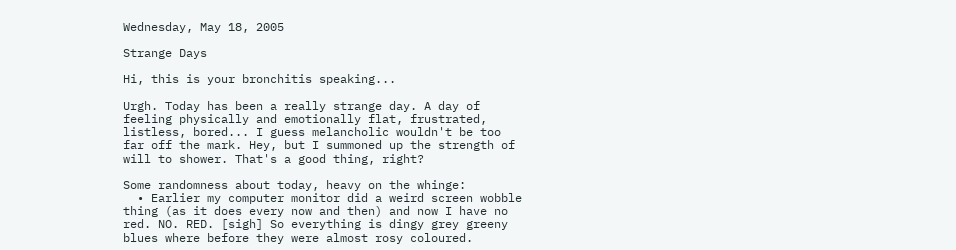Wednesday, May 18, 2005

Strange Days

Hi, this is your bronchitis speaking...

Urgh. Today has been a really strange day. A day of feeling physically and emotionally flat, frustrated, listless, bored... I guess melancholic wouldn't be too far off the mark. Hey, but I summoned up the strength of will to shower. That's a good thing, right?

Some randomness about today, heavy on the whinge:
  • Earlier my computer monitor did a weird screen wobble thing (as it does every now and then) and now I have no red. NO. RED. [sigh] So everything is dingy grey greeny blues where before they were almost rosy coloured.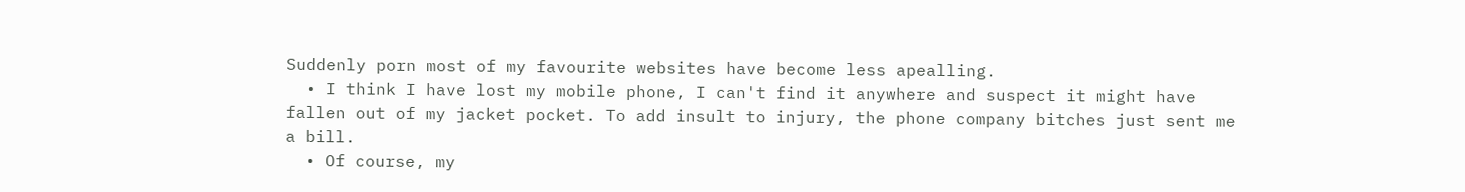Suddenly porn most of my favourite websites have become less apealling.
  • I think I have lost my mobile phone, I can't find it anywhere and suspect it might have fallen out of my jacket pocket. To add insult to injury, the phone company bitches just sent me a bill.
  • Of course, my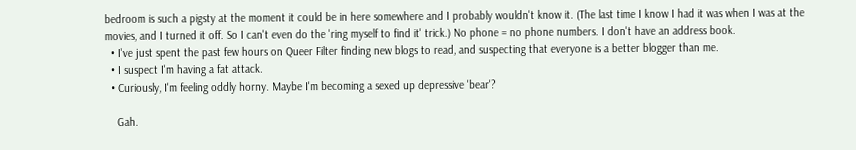bedroom is such a pigsty at the moment it could be in here somewhere and I probably wouldn't know it. (The last time I know I had it was when I was at the movies, and I turned it off. So I can't even do the 'ring myself to find it' trick.) No phone = no phone numbers. I don't have an address book.
  • I've just spent the past few hours on Queer Filter finding new blogs to read, and suspecting that everyone is a better blogger than me.
  • I suspect I'm having a fat attack.
  • Curiously, I'm feeling oddly horny. Maybe I'm becoming a sexed up depressive 'bear'?

    Gah.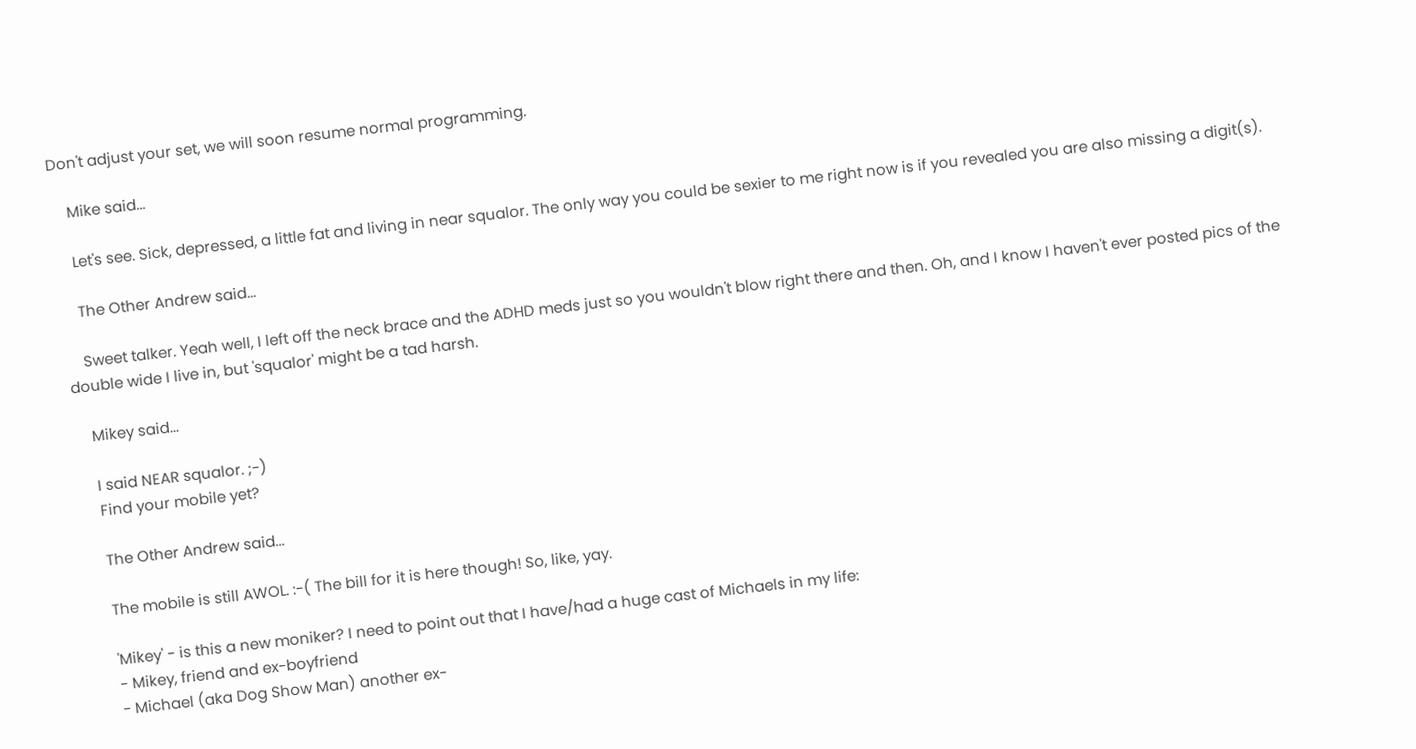Don't adjust your set, we will soon resume normal programming.

    Mike said...

    Let's see. Sick, depressed, a little fat and living in near squalor. The only way you could be sexier to me right now is if you revealed you are also missing a digit(s).

    The Other Andrew said...

    Sweet talker. Yeah well, I left off the neck brace and the ADHD meds just so you wouldn't blow right there and then. Oh, and I know I haven't ever posted pics of the double wide I live in, but 'squalor' might be a tad harsh.

    Mikey said...

    I said NEAR squalor. ;-)
    Find your mobile yet?

    The Other Andrew said...

    The mobile is still AWOL. :-( The bill for it is here though! So, like, yay.

    'Mikey' - is this a new moniker? I need to point out that I have/had a huge cast of Michaels in my life:
    - Mikey, friend and ex-boyfriend
    - Michael (aka Dog Show Man) another ex-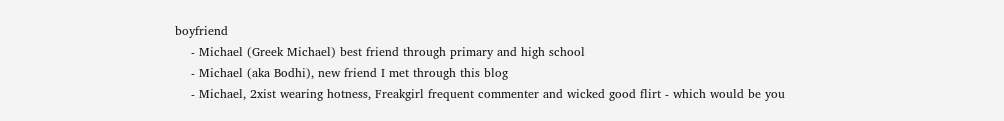boyfriend
    - Michael (Greek Michael) best friend through primary and high school
    - Michael (aka Bodhi), new friend I met through this blog
    - Michael, 2xist wearing hotness, Freakgirl frequent commenter and wicked good flirt - which would be you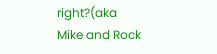right?(aka Mike and Rock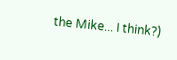the Mike... I think?)